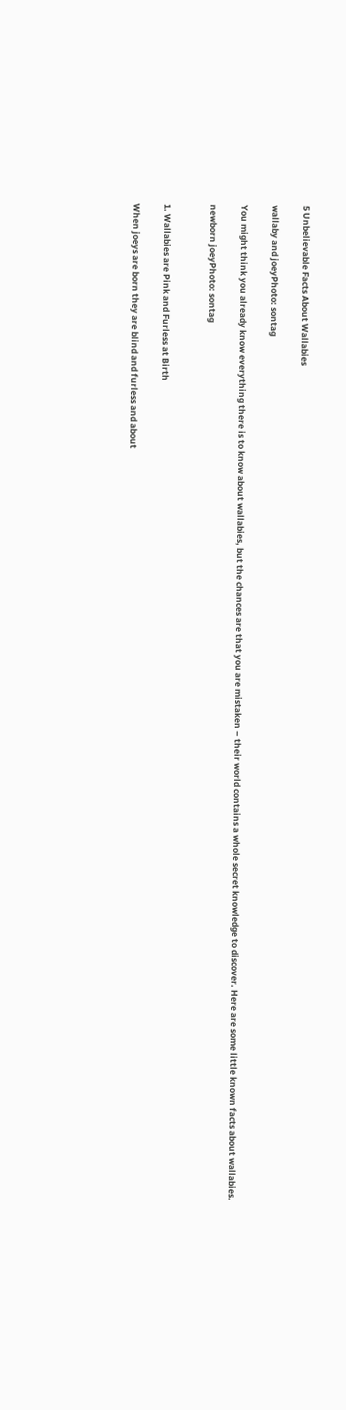5 Unbelievable Facts About Wallabies

wallaby and joeyPhoto: sontag

You might think you already know everything there is to know about wallabies, but the chances are that you are mistaken – their world contains a whole secret knowledge to discover. Here are some little known facts about wallabies.

newborn joeyPhoto: sontag


1. Wallabies are Pink and Furless at Birth

When joeys are born they are blind and furless and about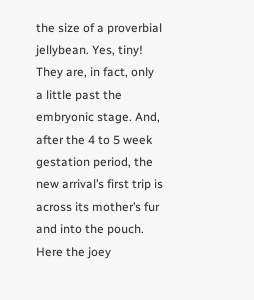the size of a proverbial jellybean. Yes, tiny! They are, in fact, only a little past the embryonic stage. And, after the 4 to 5 week gestation period, the new arrival’s first trip is across its mother’s fur and into the pouch. Here the joey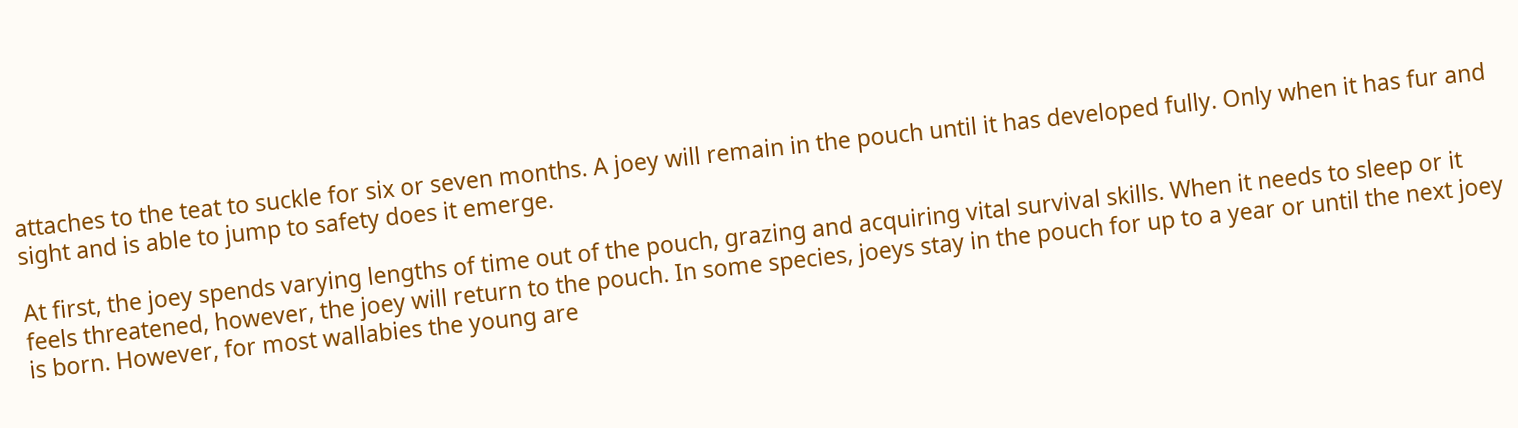attaches to the teat to suckle for six or seven months. A joey will remain in the pouch until it has developed fully. Only when it has fur and sight and is able to jump to safety does it emerge.

At first, the joey spends varying lengths of time out of the pouch, grazing and acquiring vital survival skills. When it needs to sleep or it feels threatened, however, the joey will return to the pouch. In some species, joeys stay in the pouch for up to a year or until the next joey is born. However, for most wallabies the young are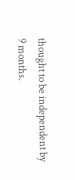thought to be independent by 9 months.